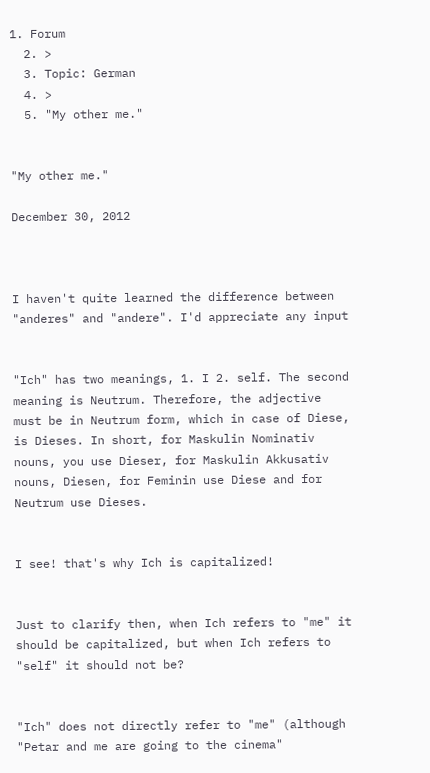1. Forum
  2. >
  3. Topic: German
  4. >
  5. "My other me."


"My other me."

December 30, 2012



I haven't quite learned the difference between "anderes" and "andere". I'd appreciate any input


"Ich" has two meanings, 1. I 2. self. The second meaning is Neutrum. Therefore, the adjective must be in Neutrum form, which in case of Diese, is Dieses. In short, for Maskulin Nominativ nouns, you use Dieser, for Maskulin Akkusativ nouns, Diesen, for Feminin use Diese and for Neutrum use Dieses.


I see! that's why Ich is capitalized!


Just to clarify then, when Ich refers to "me" it should be capitalized, but when Ich refers to "self" it should not be?


"Ich" does not directly refer to "me" (although "Petar and me are going to the cinema"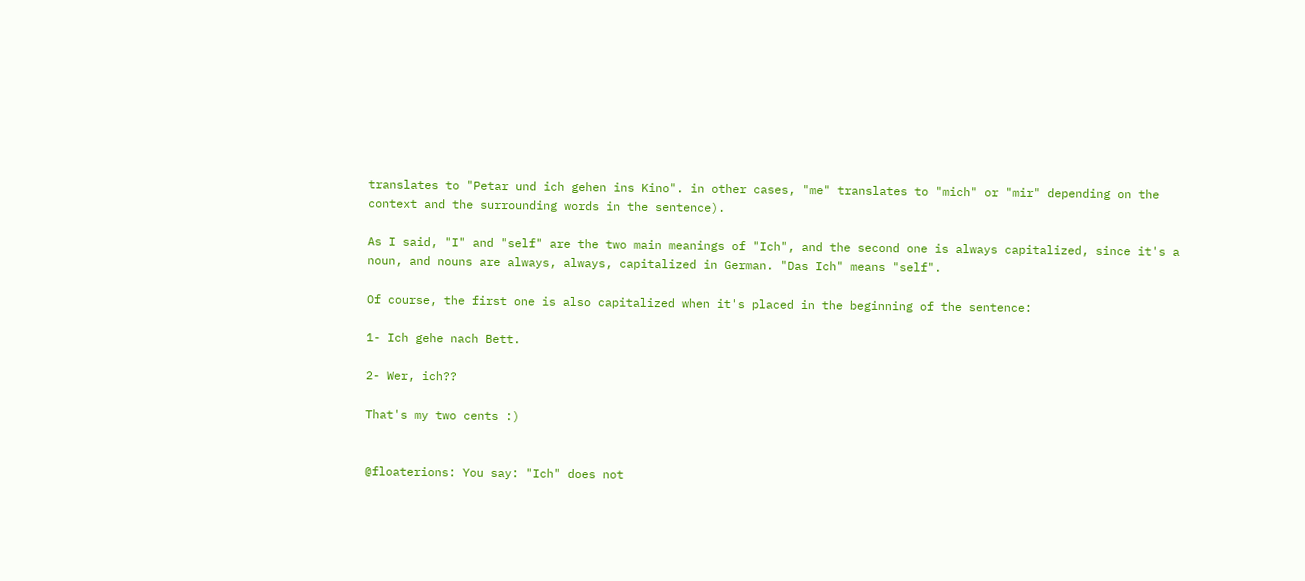translates to "Petar und ich gehen ins Kino". in other cases, "me" translates to "mich" or "mir" depending on the context and the surrounding words in the sentence).

As I said, "I" and "self" are the two main meanings of "Ich", and the second one is always capitalized, since it's a noun, and nouns are always, always, capitalized in German. "Das Ich" means "self".

Of course, the first one is also capitalized when it's placed in the beginning of the sentence:

1- Ich gehe nach Bett.

2- Wer, ich??

That's my two cents :)


@floaterions: You say: "Ich" does not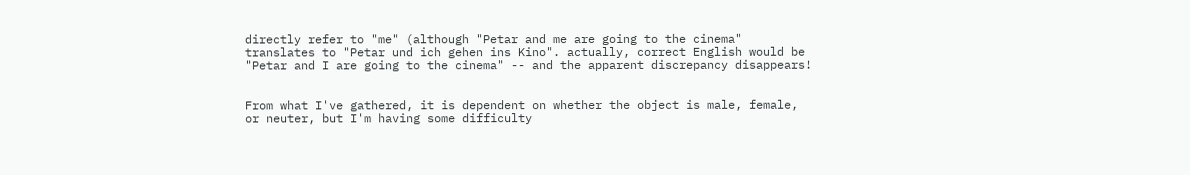directly refer to "me" (although "Petar and me are going to the cinema" translates to "Petar und ich gehen ins Kino". actually, correct English would be "Petar and I are going to the cinema" -- and the apparent discrepancy disappears!


From what I've gathered, it is dependent on whether the object is male, female, or neuter, but I'm having some difficulty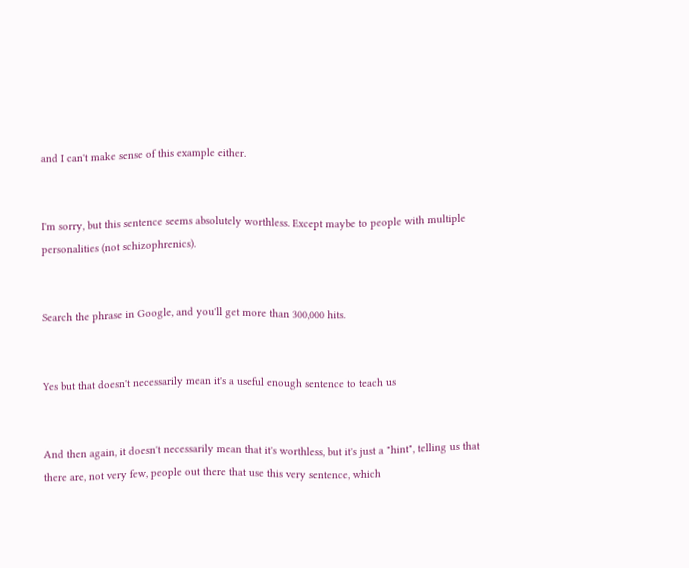and I can't make sense of this example either.


I'm sorry, but this sentence seems absolutely worthless. Except maybe to people with multiple personalities (not schizophrenics).


Search the phrase in Google, and you'll get more than 300,000 hits.


Yes but that doesn't necessarily mean it's a useful enough sentence to teach us


And then again, it doesn't necessarily mean that it's worthless, but it's just a "hint", telling us that there are, not very few, people out there that use this very sentence, which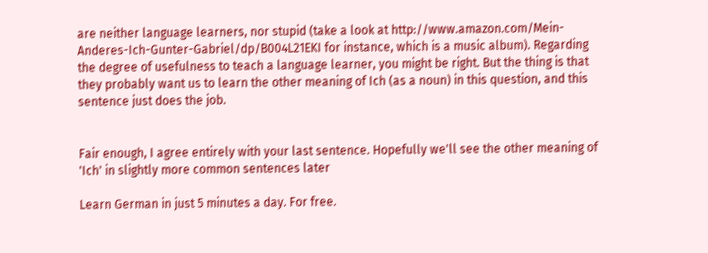are neither language learners, nor stupid (take a look at http://www.amazon.com/Mein-Anderes-Ich-Gunter-Gabriel/dp/B004L21EKI for instance, which is a music album). Regarding the degree of usefulness to teach a language learner, you might be right. But the thing is that they probably want us to learn the other meaning of Ich (as a noun) in this question, and this sentence just does the job.


Fair enough, I agree entirely with your last sentence. Hopefully we'll see the other meaning of 'Ich' in slightly more common sentences later

Learn German in just 5 minutes a day. For free.